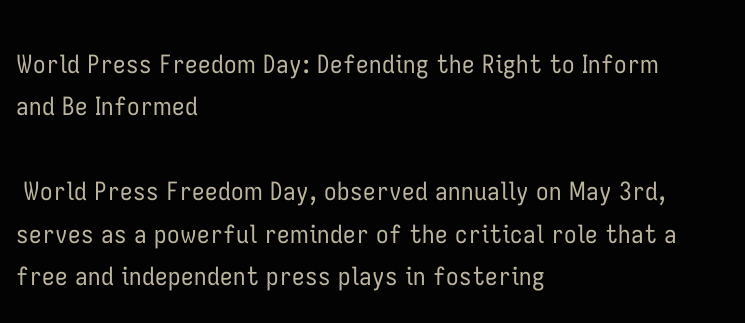World Press Freedom Day: Defending the Right to Inform and Be Informed

 World Press Freedom Day, observed annually on May 3rd, serves as a powerful reminder of the critical role that a free and independent press plays in fostering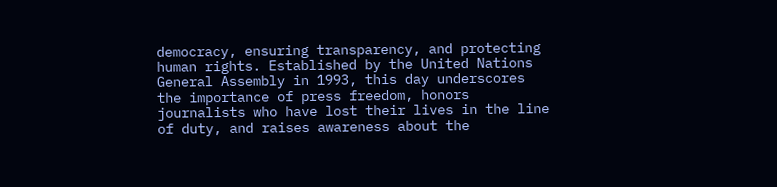democracy, ensuring transparency, and protecting human rights. Established by the United Nations General Assembly in 1993, this day underscores the importance of press freedom, honors journalists who have lost their lives in the line of duty, and raises awareness about the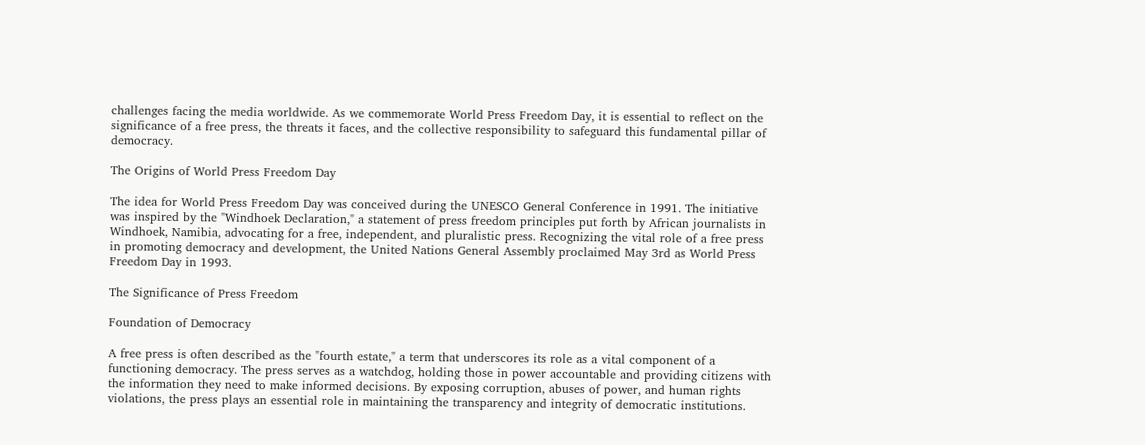challenges facing the media worldwide. As we commemorate World Press Freedom Day, it is essential to reflect on the significance of a free press, the threats it faces, and the collective responsibility to safeguard this fundamental pillar of democracy.

The Origins of World Press Freedom Day

The idea for World Press Freedom Day was conceived during the UNESCO General Conference in 1991. The initiative was inspired by the "Windhoek Declaration," a statement of press freedom principles put forth by African journalists in Windhoek, Namibia, advocating for a free, independent, and pluralistic press. Recognizing the vital role of a free press in promoting democracy and development, the United Nations General Assembly proclaimed May 3rd as World Press Freedom Day in 1993.

The Significance of Press Freedom

Foundation of Democracy

A free press is often described as the "fourth estate," a term that underscores its role as a vital component of a functioning democracy. The press serves as a watchdog, holding those in power accountable and providing citizens with the information they need to make informed decisions. By exposing corruption, abuses of power, and human rights violations, the press plays an essential role in maintaining the transparency and integrity of democratic institutions.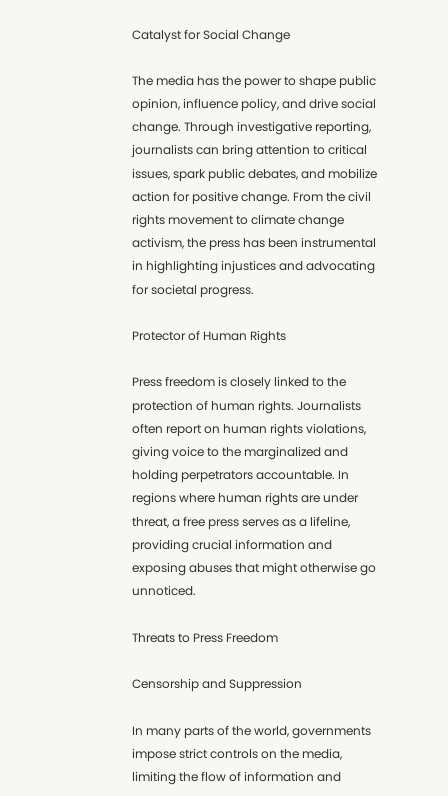Catalyst for Social Change

The media has the power to shape public opinion, influence policy, and drive social change. Through investigative reporting, journalists can bring attention to critical issues, spark public debates, and mobilize action for positive change. From the civil rights movement to climate change activism, the press has been instrumental in highlighting injustices and advocating for societal progress.

Protector of Human Rights

Press freedom is closely linked to the protection of human rights. Journalists often report on human rights violations, giving voice to the marginalized and holding perpetrators accountable. In regions where human rights are under threat, a free press serves as a lifeline, providing crucial information and exposing abuses that might otherwise go unnoticed.

Threats to Press Freedom

Censorship and Suppression

In many parts of the world, governments impose strict controls on the media, limiting the flow of information and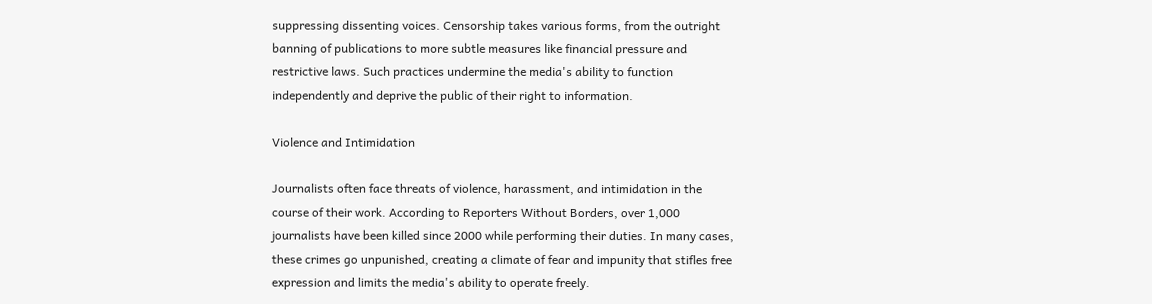suppressing dissenting voices. Censorship takes various forms, from the outright banning of publications to more subtle measures like financial pressure and restrictive laws. Such practices undermine the media's ability to function independently and deprive the public of their right to information.

Violence and Intimidation

Journalists often face threats of violence, harassment, and intimidation in the course of their work. According to Reporters Without Borders, over 1,000 journalists have been killed since 2000 while performing their duties. In many cases, these crimes go unpunished, creating a climate of fear and impunity that stifles free expression and limits the media's ability to operate freely.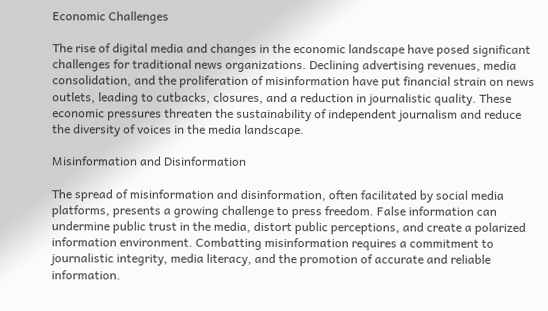Economic Challenges

The rise of digital media and changes in the economic landscape have posed significant challenges for traditional news organizations. Declining advertising revenues, media consolidation, and the proliferation of misinformation have put financial strain on news outlets, leading to cutbacks, closures, and a reduction in journalistic quality. These economic pressures threaten the sustainability of independent journalism and reduce the diversity of voices in the media landscape.

Misinformation and Disinformation

The spread of misinformation and disinformation, often facilitated by social media platforms, presents a growing challenge to press freedom. False information can undermine public trust in the media, distort public perceptions, and create a polarized information environment. Combatting misinformation requires a commitment to journalistic integrity, media literacy, and the promotion of accurate and reliable information.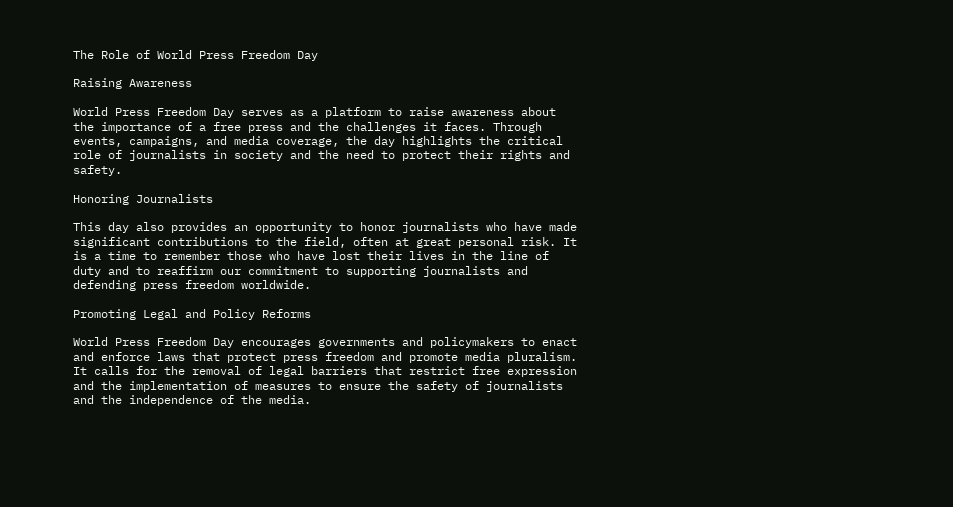The Role of World Press Freedom Day

Raising Awareness

World Press Freedom Day serves as a platform to raise awareness about the importance of a free press and the challenges it faces. Through events, campaigns, and media coverage, the day highlights the critical role of journalists in society and the need to protect their rights and safety.

Honoring Journalists

This day also provides an opportunity to honor journalists who have made significant contributions to the field, often at great personal risk. It is a time to remember those who have lost their lives in the line of duty and to reaffirm our commitment to supporting journalists and defending press freedom worldwide.

Promoting Legal and Policy Reforms

World Press Freedom Day encourages governments and policymakers to enact and enforce laws that protect press freedom and promote media pluralism. It calls for the removal of legal barriers that restrict free expression and the implementation of measures to ensure the safety of journalists and the independence of the media.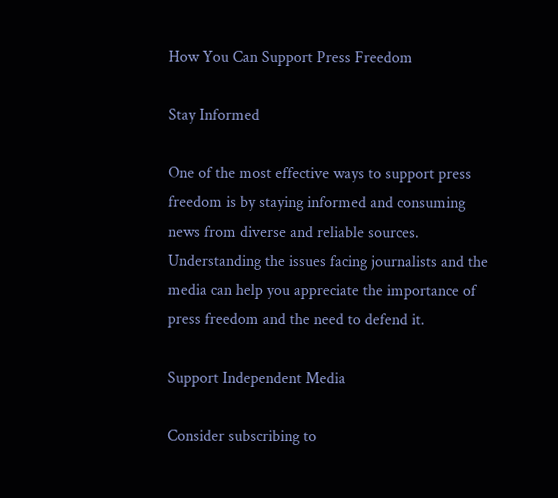How You Can Support Press Freedom

Stay Informed

One of the most effective ways to support press freedom is by staying informed and consuming news from diverse and reliable sources. Understanding the issues facing journalists and the media can help you appreciate the importance of press freedom and the need to defend it.

Support Independent Media

Consider subscribing to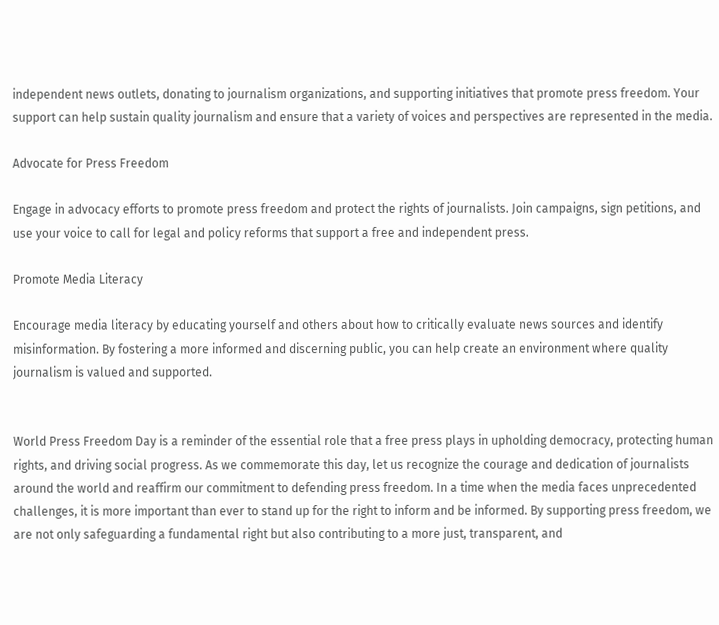independent news outlets, donating to journalism organizations, and supporting initiatives that promote press freedom. Your support can help sustain quality journalism and ensure that a variety of voices and perspectives are represented in the media.

Advocate for Press Freedom

Engage in advocacy efforts to promote press freedom and protect the rights of journalists. Join campaigns, sign petitions, and use your voice to call for legal and policy reforms that support a free and independent press.

Promote Media Literacy

Encourage media literacy by educating yourself and others about how to critically evaluate news sources and identify misinformation. By fostering a more informed and discerning public, you can help create an environment where quality journalism is valued and supported.


World Press Freedom Day is a reminder of the essential role that a free press plays in upholding democracy, protecting human rights, and driving social progress. As we commemorate this day, let us recognize the courage and dedication of journalists around the world and reaffirm our commitment to defending press freedom. In a time when the media faces unprecedented challenges, it is more important than ever to stand up for the right to inform and be informed. By supporting press freedom, we are not only safeguarding a fundamental right but also contributing to a more just, transparent, and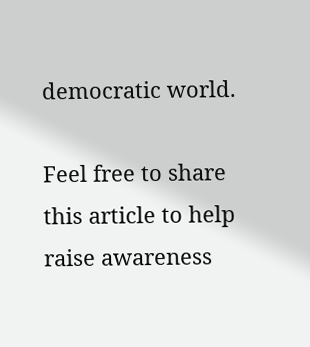democratic world.

Feel free to share this article to help raise awareness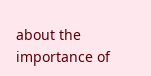about the importance of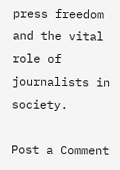press freedom and the vital role of journalists in society.

Post a Comment